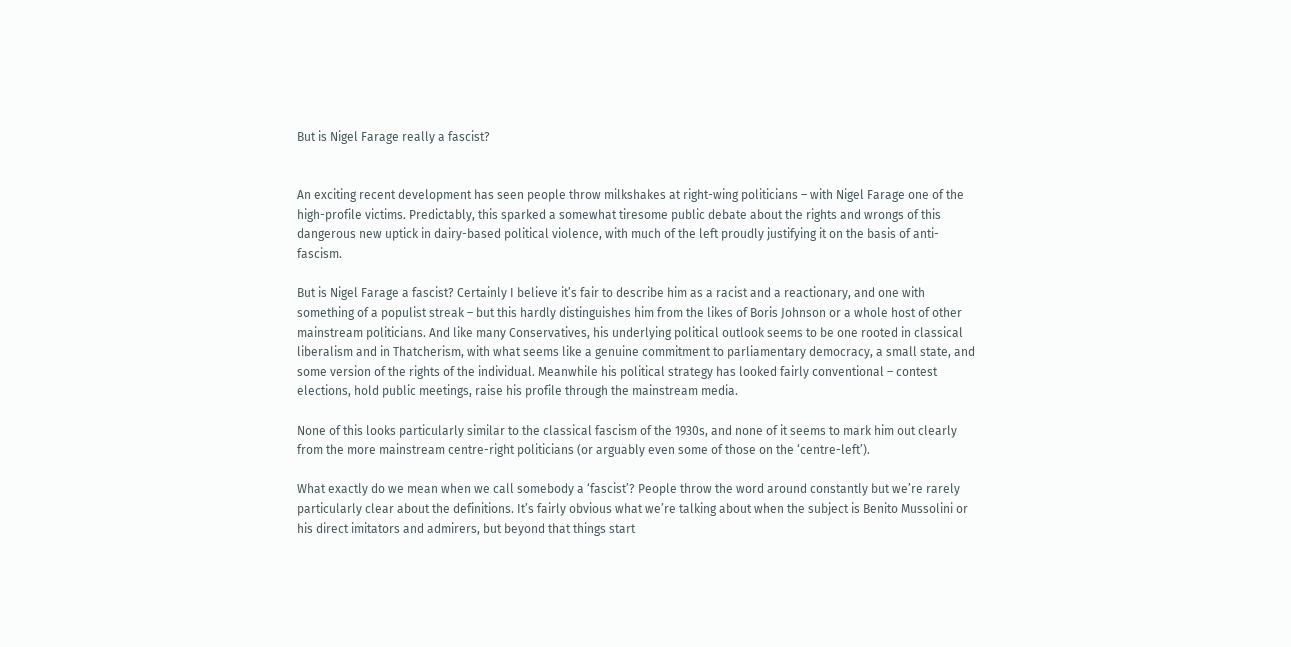But is Nigel Farage really a fascist?


An exciting recent development has seen people throw milkshakes at right-wing politicians – with Nigel Farage one of the high-profile victims. Predictably, this sparked a somewhat tiresome public debate about the rights and wrongs of this dangerous new uptick in dairy-based political violence, with much of the left proudly justifying it on the basis of anti-fascism.

But is Nigel Farage a fascist? Certainly I believe it’s fair to describe him as a racist and a reactionary, and one with something of a populist streak – but this hardly distinguishes him from the likes of Boris Johnson or a whole host of other mainstream politicians. And like many Conservatives, his underlying political outlook seems to be one rooted in classical liberalism and in Thatcherism, with what seems like a genuine commitment to parliamentary democracy, a small state, and some version of the rights of the individual. Meanwhile his political strategy has looked fairly conventional – contest elections, hold public meetings, raise his profile through the mainstream media.

None of this looks particularly similar to the classical fascism of the 1930s, and none of it seems to mark him out clearly from the more mainstream centre-right politicians (or arguably even some of those on the ‘centre-left’).

What exactly do we mean when we call somebody a ‘fascist’? People throw the word around constantly but we’re rarely particularly clear about the definitions. It’s fairly obvious what we’re talking about when the subject is Benito Mussolini or his direct imitators and admirers, but beyond that things start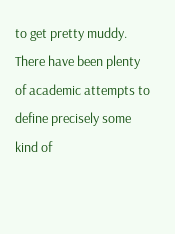to get pretty muddy. There have been plenty of academic attempts to define precisely some kind of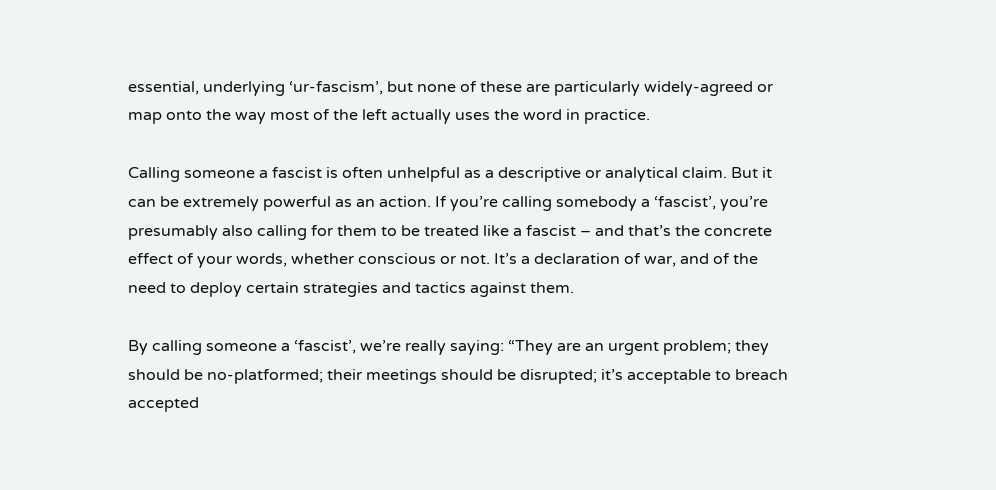essential, underlying ‘ur-fascism’, but none of these are particularly widely-agreed or map onto the way most of the left actually uses the word in practice.

Calling someone a fascist is often unhelpful as a descriptive or analytical claim. But it can be extremely powerful as an action. If you’re calling somebody a ‘fascist’, you’re presumably also calling for them to be treated like a fascist – and that’s the concrete effect of your words, whether conscious or not. It’s a declaration of war, and of the need to deploy certain strategies and tactics against them.

By calling someone a ‘fascist’, we’re really saying: “They are an urgent problem; they should be no-platformed; their meetings should be disrupted; it’s acceptable to breach accepted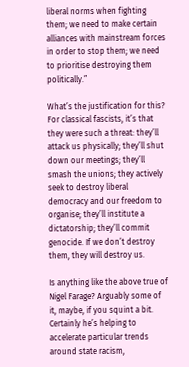liberal norms when fighting them; we need to make certain alliances with mainstream forces in order to stop them; we need to prioritise destroying them politically.”

What’s the justification for this? For classical fascists, it’s that they were such a threat: they’ll attack us physically; they’ll shut down our meetings; they’ll smash the unions; they actively seek to destroy liberal democracy and our freedom to organise; they’ll institute a dictatorship; they’ll commit genocide. If we don’t destroy them, they will destroy us.

Is anything like the above true of Nigel Farage? Arguably some of it, maybe, if you squint a bit. Certainly he’s helping to accelerate particular trends around state racism,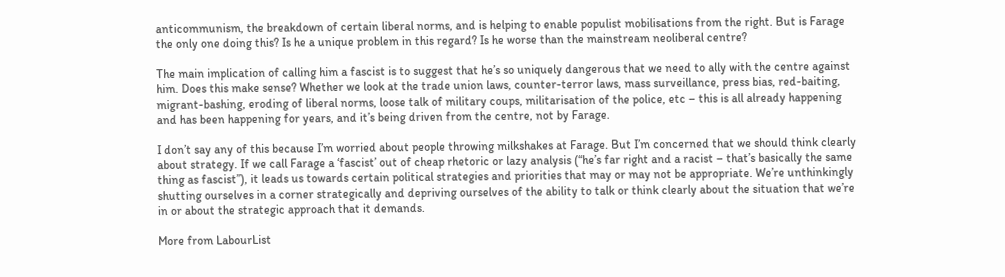anticommunism, the breakdown of certain liberal norms, and is helping to enable populist mobilisations from the right. But is Farage the only one doing this? Is he a unique problem in this regard? Is he worse than the mainstream neoliberal centre?

The main implication of calling him a fascist is to suggest that he’s so uniquely dangerous that we need to ally with the centre against him. Does this make sense? Whether we look at the trade union laws, counter-terror laws, mass surveillance, press bias, red-baiting, migrant-bashing, eroding of liberal norms, loose talk of military coups, militarisation of the police, etc – this is all already happening and has been happening for years, and it’s being driven from the centre, not by Farage.

I don’t say any of this because I’m worried about people throwing milkshakes at Farage. But I’m concerned that we should think clearly about strategy. If we call Farage a ‘fascist’ out of cheap rhetoric or lazy analysis (“he’s far right and a racist – that’s basically the same thing as fascist”), it leads us towards certain political strategies and priorities that may or may not be appropriate. We’re unthinkingly shutting ourselves in a corner strategically and depriving ourselves of the ability to talk or think clearly about the situation that we’re in or about the strategic approach that it demands.

More from LabourList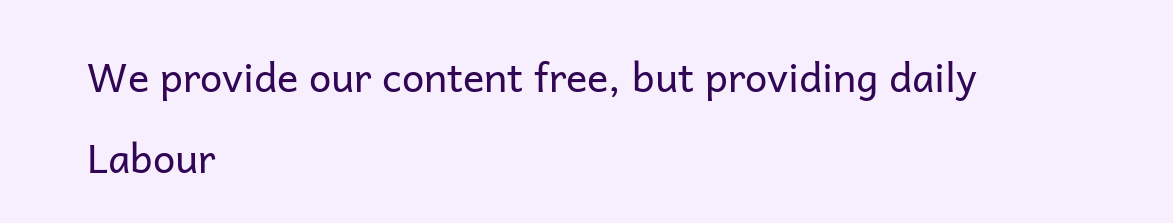We provide our content free, but providing daily Labour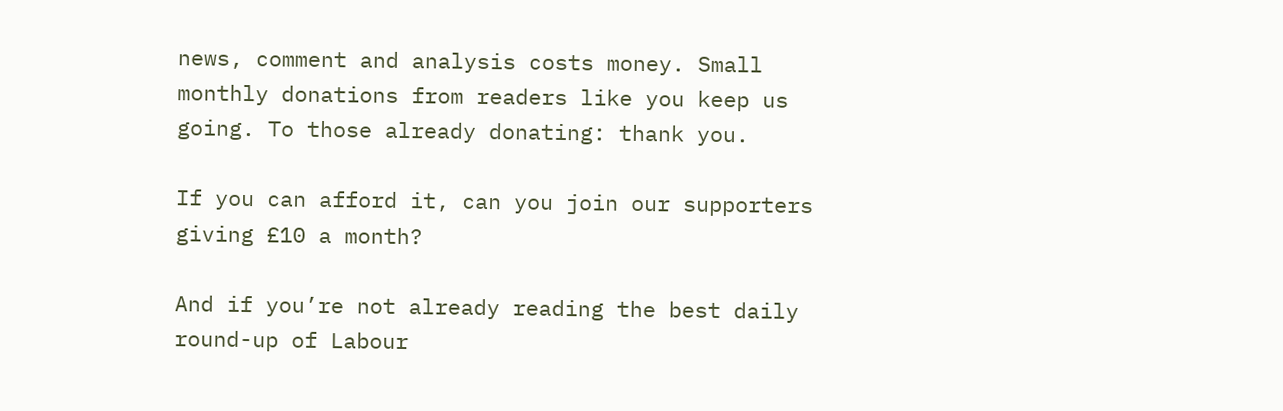news, comment and analysis costs money. Small monthly donations from readers like you keep us going. To those already donating: thank you.

If you can afford it, can you join our supporters giving £10 a month?

And if you’re not already reading the best daily round-up of Labour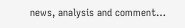news, analysis and comment…